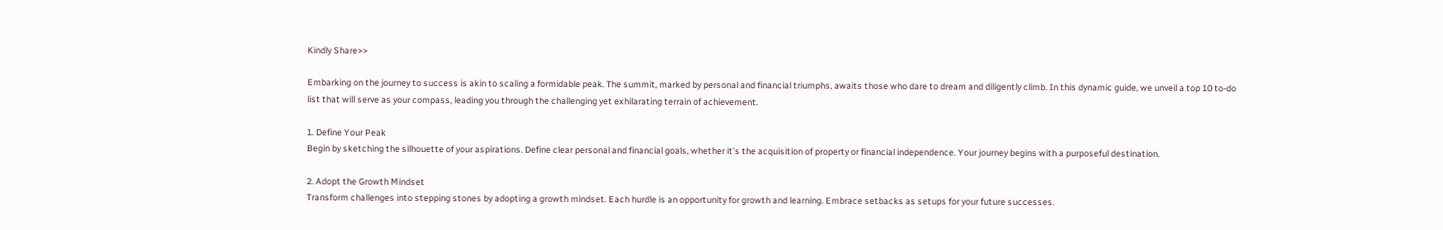Kindly Share>>

Embarking on the journey to success is akin to scaling a formidable peak. The summit, marked by personal and financial triumphs, awaits those who dare to dream and diligently climb. In this dynamic guide, we unveil a top 10 to-do list that will serve as your compass, leading you through the challenging yet exhilarating terrain of achievement.

1. Define Your Peak
Begin by sketching the silhouette of your aspirations. Define clear personal and financial goals, whether it’s the acquisition of property or financial independence. Your journey begins with a purposeful destination.

2. Adopt the Growth Mindset
Transform challenges into stepping stones by adopting a growth mindset. Each hurdle is an opportunity for growth and learning. Embrace setbacks as setups for your future successes.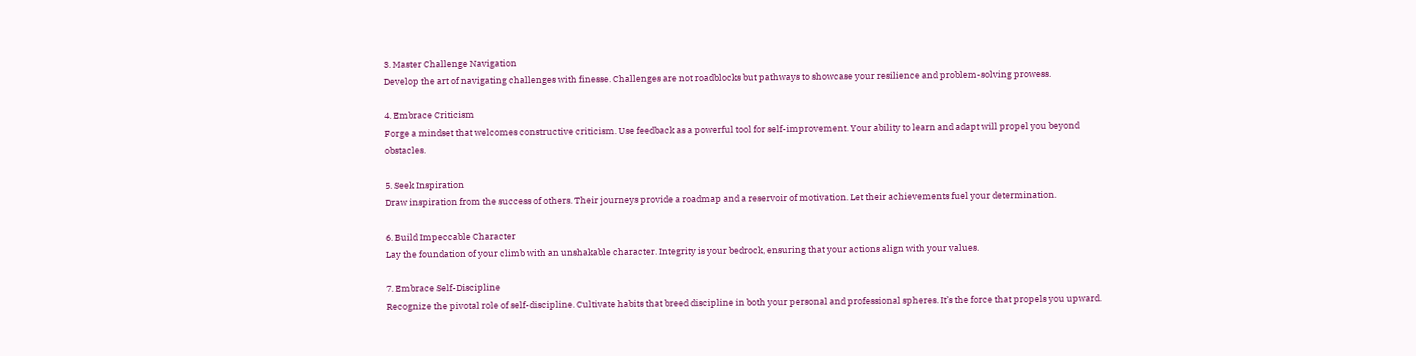3. Master Challenge Navigation
Develop the art of navigating challenges with finesse. Challenges are not roadblocks but pathways to showcase your resilience and problem-solving prowess.

4. Embrace Criticism
Forge a mindset that welcomes constructive criticism. Use feedback as a powerful tool for self-improvement. Your ability to learn and adapt will propel you beyond obstacles.

5. Seek Inspiration
Draw inspiration from the success of others. Their journeys provide a roadmap and a reservoir of motivation. Let their achievements fuel your determination.

6. Build Impeccable Character
Lay the foundation of your climb with an unshakable character. Integrity is your bedrock, ensuring that your actions align with your values.

7. Embrace Self-Discipline
Recognize the pivotal role of self-discipline. Cultivate habits that breed discipline in both your personal and professional spheres. It’s the force that propels you upward.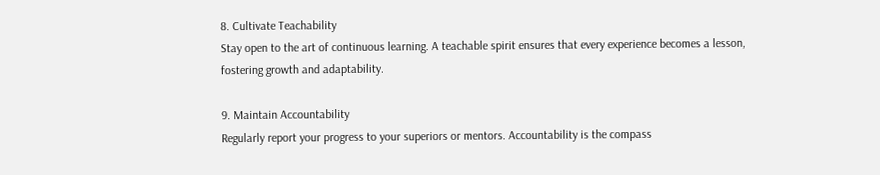8. Cultivate Teachability
Stay open to the art of continuous learning. A teachable spirit ensures that every experience becomes a lesson, fostering growth and adaptability.

9. Maintain Accountability
Regularly report your progress to your superiors or mentors. Accountability is the compass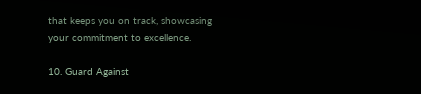that keeps you on track, showcasing your commitment to excellence.

10. Guard Against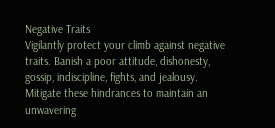Negative Traits
Vigilantly protect your climb against negative traits. Banish a poor attitude, dishonesty, gossip, indiscipline, fights, and jealousy. Mitigate these hindrances to maintain an unwavering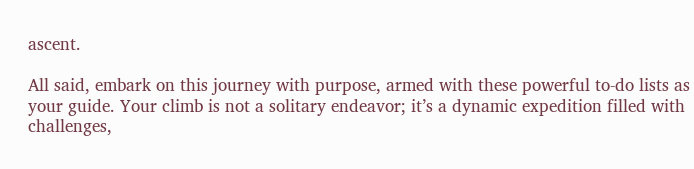ascent.

All said, embark on this journey with purpose, armed with these powerful to-do lists as your guide. Your climb is not a solitary endeavor; it’s a dynamic expedition filled with challenges,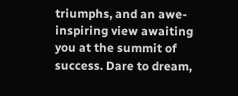triumphs, and an awe-inspiring view awaiting you at the summit of success. Dare to dream,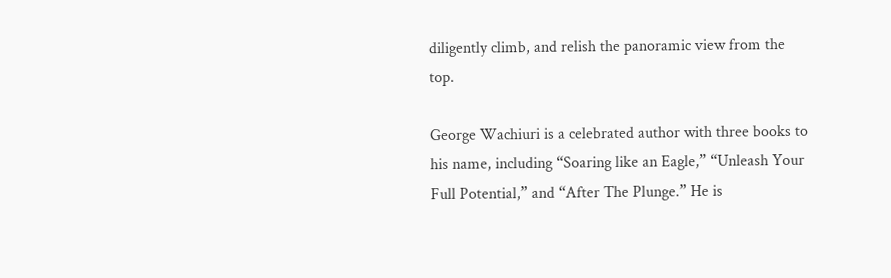diligently climb, and relish the panoramic view from the top.

George Wachiuri is a celebrated author with three books to his name, including “Soaring like an Eagle,” “Unleash Your Full Potential,” and “After The Plunge.” He is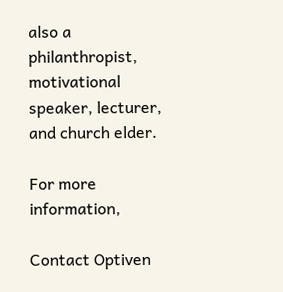also a philanthropist, motivational speaker, lecturer, and church elder.

For more information,

Contact Optiven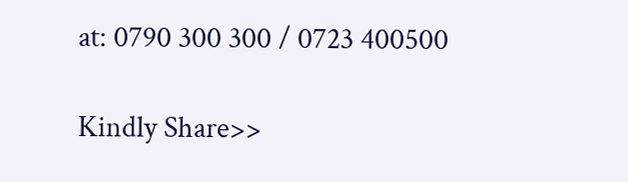at: 0790 300 300 / 0723 400500

Kindly Share>>